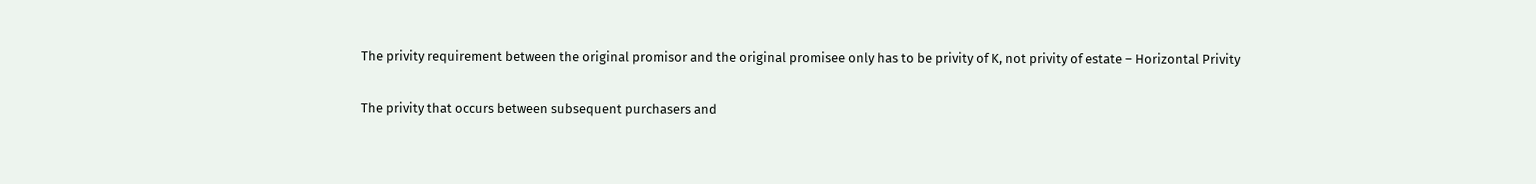The privity requirement between the original promisor and the original promisee only has to be privity of K, not privity of estate – Horizontal Privity

The privity that occurs between subsequent purchasers and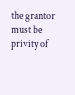the grantor must be privity of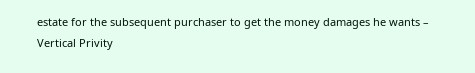estate for the subsequent purchaser to get the money damages he wants – Vertical Privity